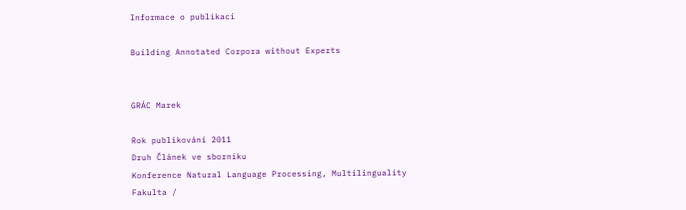Informace o publikaci

Building Annotated Corpora without Experts


GRÁC Marek

Rok publikování 2011
Druh Článek ve sborníku
Konference Natural Language Processing, Multilinguality
Fakulta /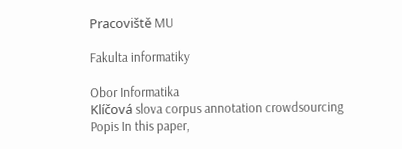Pracoviště MU

Fakulta informatiky

Obor Informatika
Klíčová slova corpus annotation crowdsourcing
Popis In this paper,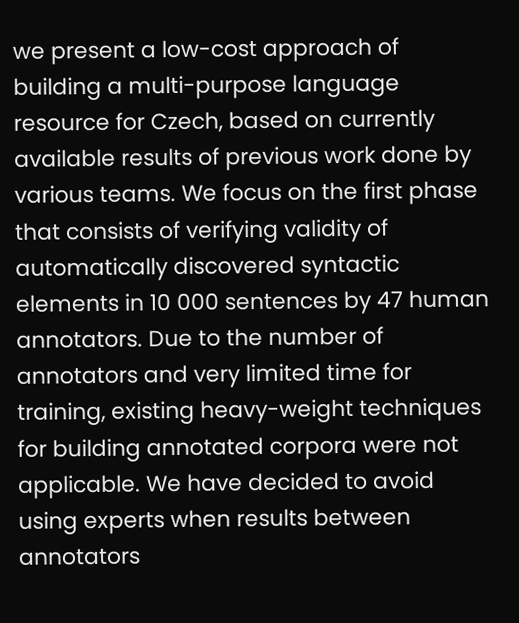we present a low-cost approach of building a multi-purpose language resource for Czech, based on currently available results of previous work done by various teams. We focus on the first phase that consists of verifying validity of automatically discovered syntactic elements in 10 000 sentences by 47 human annotators. Due to the number of annotators and very limited time for training, existing heavy-weight techniques for building annotated corpora were not applicable. We have decided to avoid using experts when results between annotators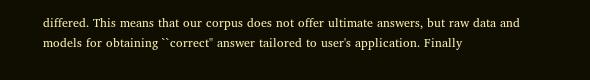differed. This means that our corpus does not offer ultimate answers, but raw data and models for obtaining ``correct'' answer tailored to user's application. Finally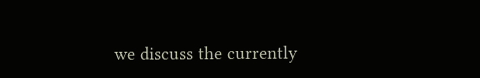we discuss the currently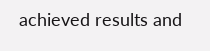achieved results and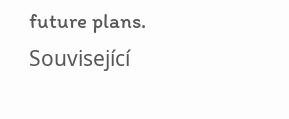future plans.
Související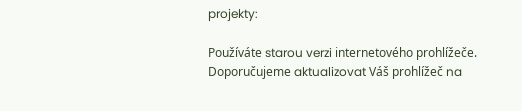projekty:

Používáte starou verzi internetového prohlížeče. Doporučujeme aktualizovat Váš prohlížeč na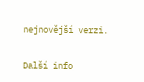nejnovější verzi.

Další info